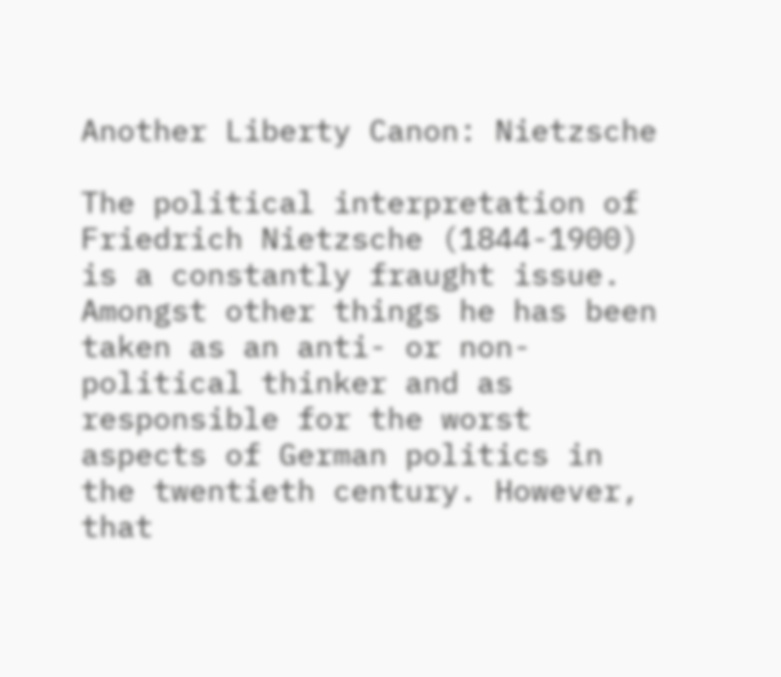Another Liberty Canon: Nietzsche

The political interpretation of Friedrich Nietzsche (1844-1900) is a constantly fraught issue. Amongst other things he has been taken as an anti- or non-political thinker and as responsible for the worst aspects of German politics in the twentieth century. However, that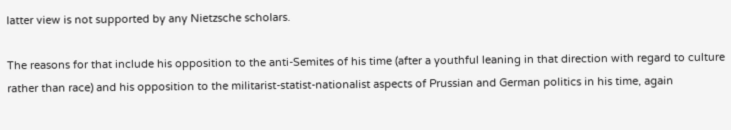latter view is not supported by any Nietzsche scholars.

The reasons for that include his opposition to the anti-Semites of his time (after a youthful leaning in that direction with regard to culture rather than race) and his opposition to the militarist-statist-nationalist aspects of Prussian and German politics in his time, again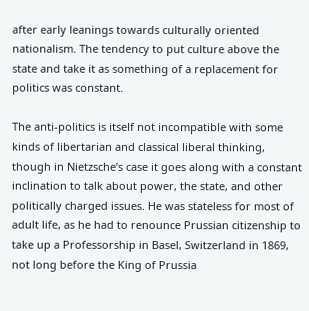after early leanings towards culturally oriented nationalism. The tendency to put culture above the state and take it as something of a replacement for politics was constant.

The anti-politics is itself not incompatible with some kinds of libertarian and classical liberal thinking, though in Nietzsche’s case it goes along with a constant inclination to talk about power, the state, and other politically charged issues. He was stateless for most of adult life, as he had to renounce Prussian citizenship to take up a Professorship in Basel, Switzerland in 1869, not long before the King of Prussia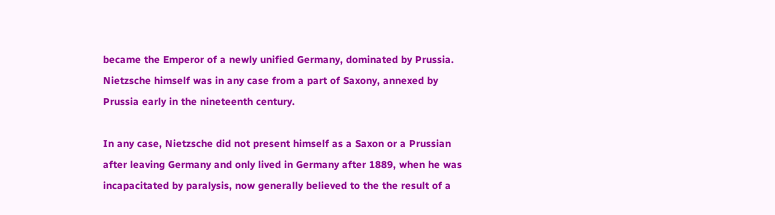became the Emperor of a newly unified Germany, dominated by Prussia. Nietzsche himself was in any case from a part of Saxony, annexed by Prussia early in the nineteenth century.

In any case, Nietzsche did not present himself as a Saxon or a Prussian after leaving Germany and only lived in Germany after 1889, when he was incapacitated by paralysis, now generally believed to the the result of a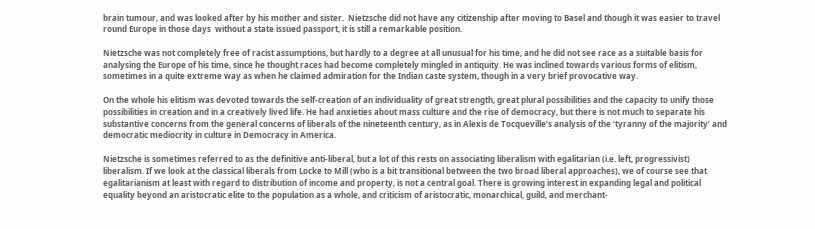brain tumour, and was looked after by his mother and sister.  Nietzsche did not have any citizenship after moving to Basel and though it was easier to travel round Europe in those days  without a state issued passport, it is still a remarkable position.

Nietzsche was not completely free of racist assumptions, but hardly to a degree at all unusual for his time, and he did not see race as a suitable basis for analysing the Europe of his time, since he thought races had become completely mingled in antiquity. He was inclined towards various forms of elitism, sometimes in a quite extreme way as when he claimed admiration for the Indian caste system, though in a very brief provocative way.

On the whole his elitism was devoted towards the self-creation of an individuality of great strength, great plural possibilities and the capacity to unify those possibilities in creation and in a creatively lived life. He had anxieties about mass culture and the rise of democracy, but there is not much to separate his substantive concerns from the general concerns of liberals of the nineteenth century, as in Alexis de Tocqueville’s analysis of the ‘tyranny of the majority’ and democratic mediocrity in culture in Democracy in America.

Nietzsche is sometimes referred to as the definitive anti-liberal, but a lot of this rests on associating liberalism with egalitarian (i.e. left, progressivist) liberalism. If we look at the classical liberals from Locke to Mill (who is a bit transitional between the two broad liberal approaches), we of course see that egalitarianism at least with regard to distribution of income and property, is not a central goal. There is growing interest in expanding legal and political equality beyond an aristocratic elite to the population as a whole, and criticism of aristocratic, monarchical, guild, and merchant-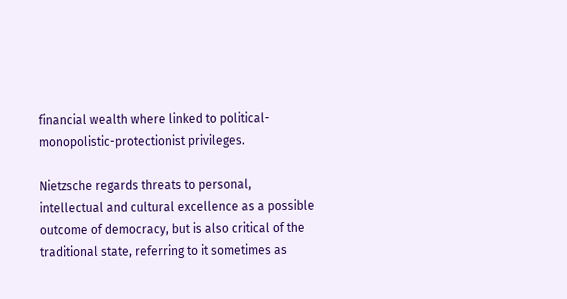financial wealth where linked to political-monopolistic-protectionist privileges.

Nietzsche regards threats to personal, intellectual and cultural excellence as a possible outcome of democracy, but is also critical of the traditional state, referring to it sometimes as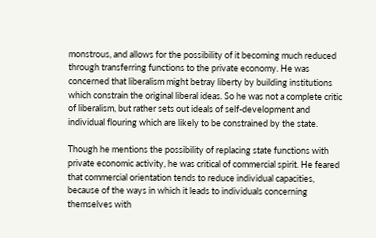monstrous, and allows for the possibility of it becoming much reduced through transferring functions to the private economy. He was concerned that liberalism might betray liberty by building institutions which constrain the original liberal ideas. So he was not a complete critic of liberalism, but rather sets out ideals of self-development and individual flouring which are likely to be constrained by the state.

Though he mentions the possibility of replacing state functions with private economic activity, he was critical of commercial spirit. He feared that commercial orientation tends to reduce individual capacities, because of the ways in which it leads to individuals concerning themselves with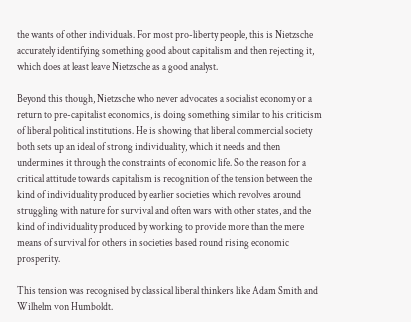the wants of other individuals. For most pro-liberty people, this is Nietzsche accurately identifying something good about capitalism and then rejecting it, which does at least leave Nietzsche as a good analyst.

Beyond this though, Nietzsche who never advocates a socialist economy or a return to pre-capitalist economics, is doing something similar to his criticism of liberal political institutions. He is showing that liberal commercial society both sets up an ideal of strong individuality, which it needs and then undermines it through the constraints of economic life. So the reason for a critical attitude towards capitalism is recognition of the tension between the kind of individuality produced by earlier societies which revolves around struggling with nature for survival and often wars with other states, and the kind of individuality produced by working to provide more than the mere means of survival for others in societies based round rising economic prosperity.

This tension was recognised by classical liberal thinkers like Adam Smith and Wilhelm von Humboldt.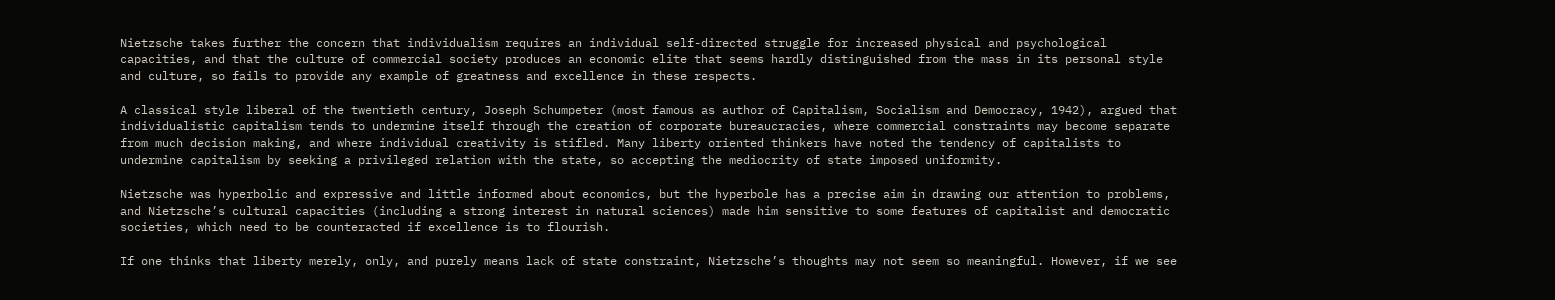Nietzsche takes further the concern that individualism requires an individual self-directed struggle for increased physical and psychological capacities, and that the culture of commercial society produces an economic elite that seems hardly distinguished from the mass in its personal style and culture, so fails to provide any example of greatness and excellence in these respects.

A classical style liberal of the twentieth century, Joseph Schumpeter (most famous as author of Capitalism, Socialism and Democracy, 1942), argued that individualistic capitalism tends to undermine itself through the creation of corporate bureaucracies, where commercial constraints may become separate from much decision making, and where individual creativity is stifled. Many liberty oriented thinkers have noted the tendency of capitalists to undermine capitalism by seeking a privileged relation with the state, so accepting the mediocrity of state imposed uniformity.

Nietzsche was hyperbolic and expressive and little informed about economics, but the hyperbole has a precise aim in drawing our attention to problems, and Nietzsche’s cultural capacities (including a strong interest in natural sciences) made him sensitive to some features of capitalist and democratic societies, which need to be counteracted if excellence is to flourish.

If one thinks that liberty merely, only, and purely means lack of state constraint, Nietzsche’s thoughts may not seem so meaningful. However, if we see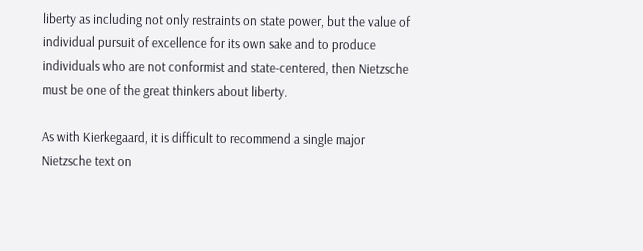liberty as including not only restraints on state power, but the value of individual pursuit of excellence for its own sake and to produce individuals who are not conformist and state-centered, then Nietzsche must be one of the great thinkers about liberty.

As with Kierkegaard, it is difficult to recommend a single major Nietzsche text on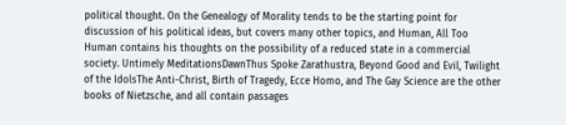political thought. On the Genealogy of Morality tends to be the starting point for discussion of his political ideas, but covers many other topics, and Human, All Too Human contains his thoughts on the possibility of a reduced state in a commercial society. Untimely MeditationsDawnThus Spoke Zarathustra, Beyond Good and Evil, Twilight of the IdolsThe Anti-Christ, Birth of Tragedy, Ecce Homo, and The Gay Science are the other books of Nietzsche, and all contain passages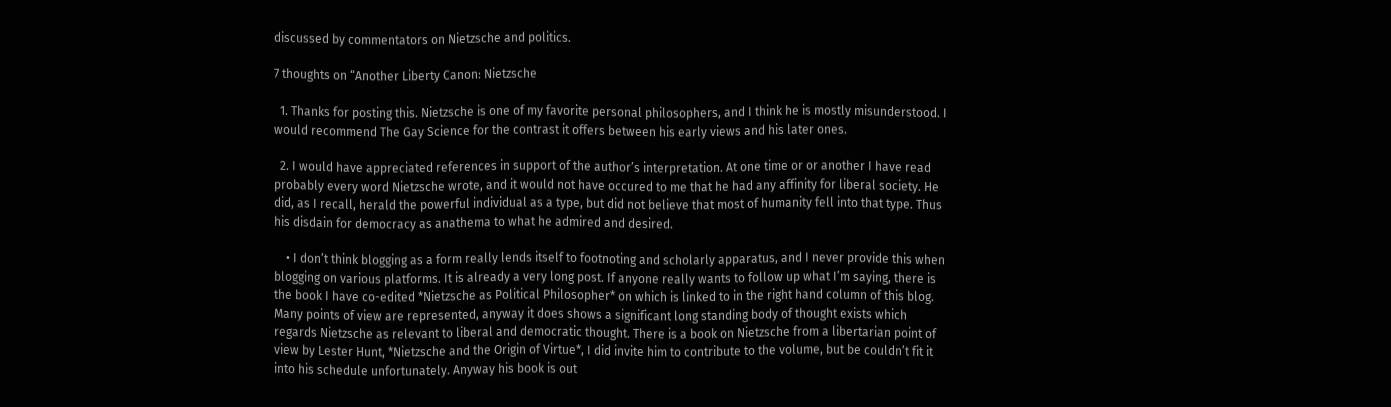discussed by commentators on Nietzsche and politics.

7 thoughts on “Another Liberty Canon: Nietzsche

  1. Thanks for posting this. Nietzsche is one of my favorite personal philosophers, and I think he is mostly misunderstood. I would recommend The Gay Science for the contrast it offers between his early views and his later ones.

  2. I would have appreciated references in support of the author’s interpretation. At one time or or another I have read probably every word Nietzsche wrote, and it would not have occured to me that he had any affinity for liberal society. He did, as I recall, herald the powerful individual as a type, but did not believe that most of humanity fell into that type. Thus his disdain for democracy as anathema to what he admired and desired.

    • I don’t think blogging as a form really lends itself to footnoting and scholarly apparatus, and I never provide this when blogging on various platforms. It is already a very long post. If anyone really wants to follow up what I’m saying, there is the book I have co-edited *Nietzsche as Political Philosopher* on which is linked to in the right hand column of this blog. Many points of view are represented, anyway it does shows a significant long standing body of thought exists which regards Nietzsche as relevant to liberal and democratic thought. There is a book on Nietzsche from a libertarian point of view by Lester Hunt, *Nietzsche and the Origin of Virtue*, I did invite him to contribute to the volume, but be couldn’t fit it into his schedule unfortunately. Anyway his book is out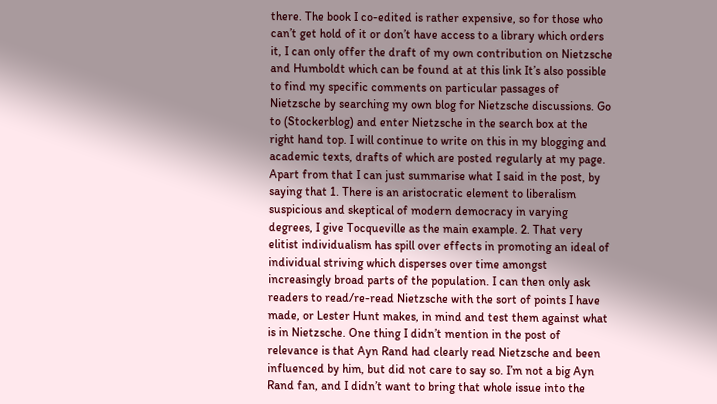there. The book I co-edited is rather expensive, so for those who can’t get hold of it or don’t have access to a library which orders it, I can only offer the draft of my own contribution on Nietzsche and Humboldt which can be found at at this link It’s also possible to find my specific comments on particular passages of Nietzsche by searching my own blog for Nietzsche discussions. Go to (Stockerblog) and enter Nietzsche in the search box at the right hand top. I will continue to write on this in my blogging and academic texts, drafts of which are posted regularly at my page. Apart from that I can just summarise what I said in the post, by saying that 1. There is an aristocratic element to liberalism suspicious and skeptical of modern democracy in varying degrees, I give Tocqueville as the main example. 2. That very elitist individualism has spill over effects in promoting an ideal of individual striving which disperses over time amongst increasingly broad parts of the population. I can then only ask readers to read/re-read Nietzsche with the sort of points I have made, or Lester Hunt makes, in mind and test them against what is in Nietzsche. One thing I didn’t mention in the post of relevance is that Ayn Rand had clearly read Nietzsche and been influenced by him, but did not care to say so. I’m not a big Ayn Rand fan, and I didn’t want to bring that whole issue into the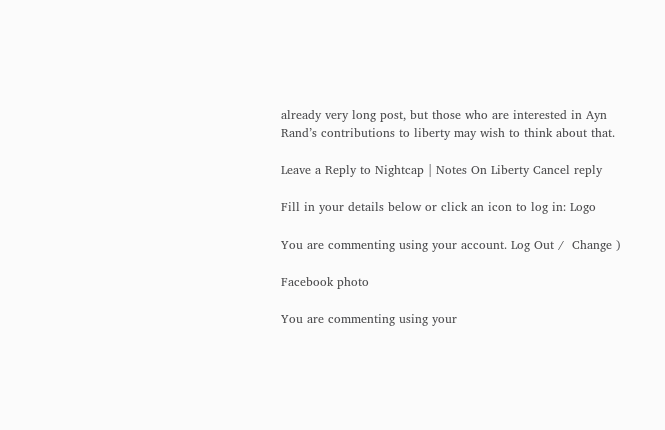already very long post, but those who are interested in Ayn Rand’s contributions to liberty may wish to think about that.

Leave a Reply to Nightcap | Notes On Liberty Cancel reply

Fill in your details below or click an icon to log in: Logo

You are commenting using your account. Log Out /  Change )

Facebook photo

You are commenting using your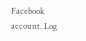Facebook account. Log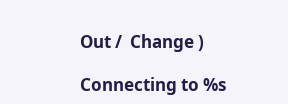Out /  Change )

Connecting to %s